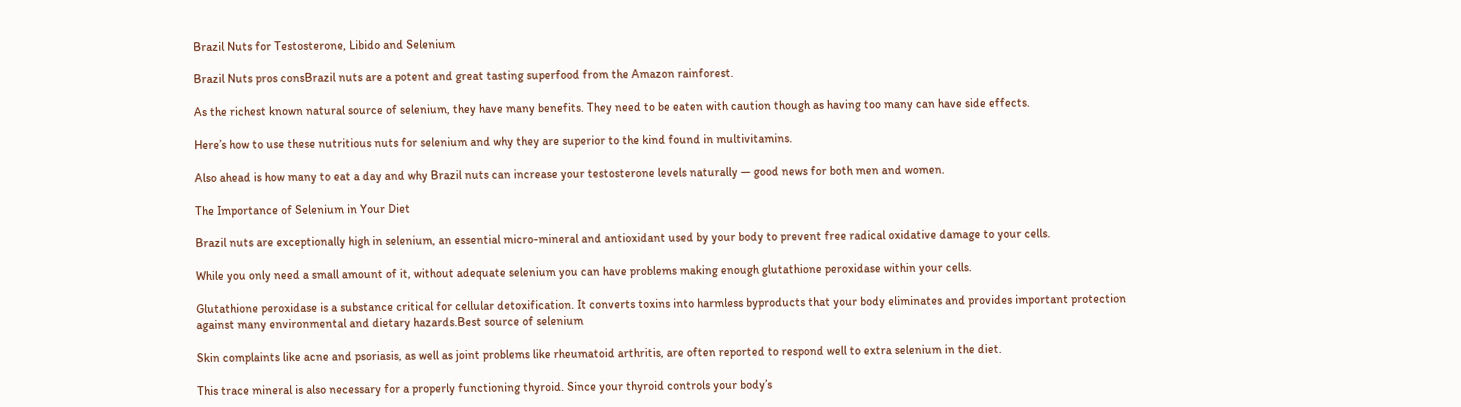Brazil Nuts for Testosterone, Libido and Selenium

Brazil Nuts pros consBrazil nuts are a potent and great tasting superfood from the Amazon rainforest.

As the richest known natural source of selenium, they have many benefits. They need to be eaten with caution though as having too many can have side effects.

Here’s how to use these nutritious nuts for selenium and why they are superior to the kind found in multivitamins.

Also ahead is how many to eat a day and why Brazil nuts can increase your testosterone levels naturally — good news for both men and women.

The Importance of Selenium in Your Diet

Brazil nuts are exceptionally high in selenium, an essential micro-mineral and antioxidant used by your body to prevent free radical oxidative damage to your cells.

While you only need a small amount of it, without adequate selenium you can have problems making enough glutathione peroxidase within your cells.

Glutathione peroxidase is a substance critical for cellular detoxification. It converts toxins into harmless byproducts that your body eliminates and provides important protection against many environmental and dietary hazards.Best source of selenium

Skin complaints like acne and psoriasis, as well as joint problems like rheumatoid arthritis, are often reported to respond well to extra selenium in the diet.

This trace mineral is also necessary for a properly functioning thyroid. Since your thyroid controls your body’s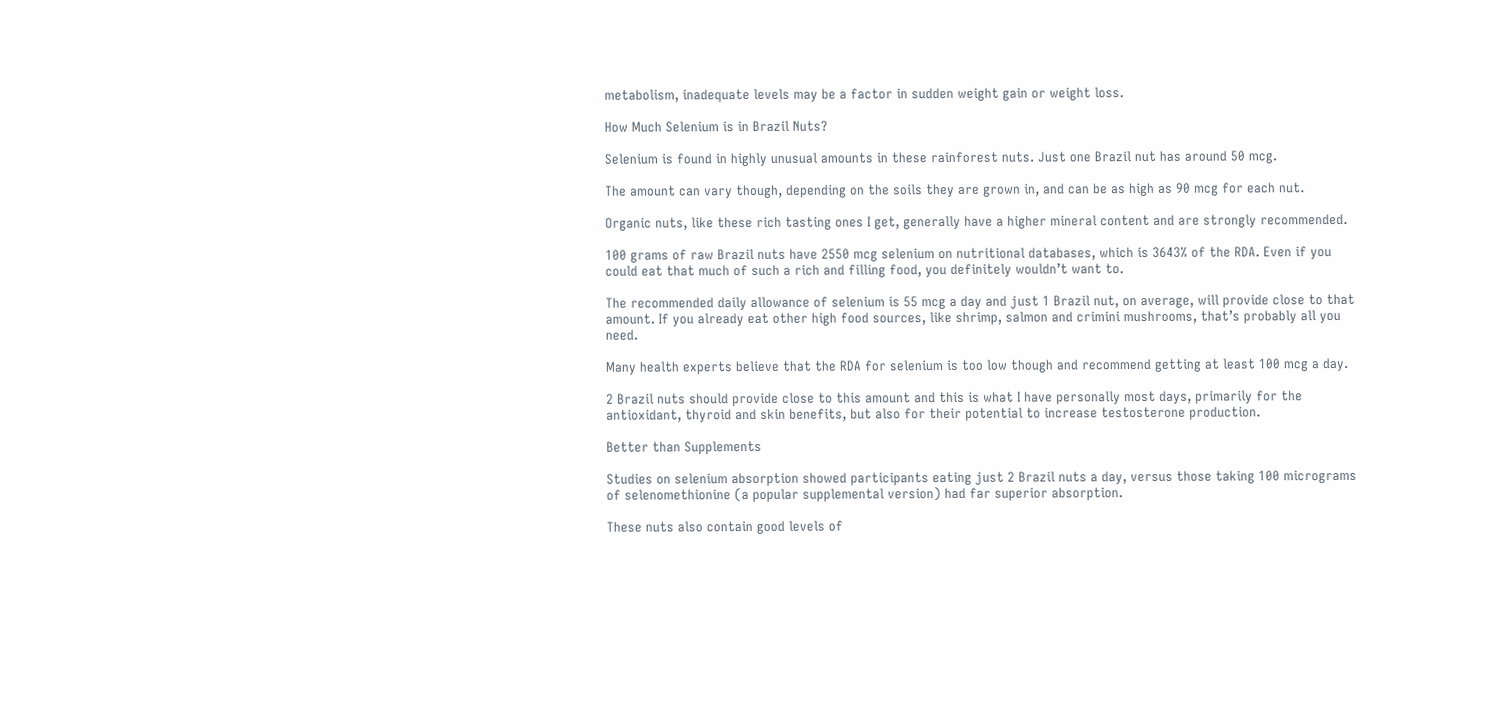metabolism, inadequate levels may be a factor in sudden weight gain or weight loss.

How Much Selenium is in Brazil Nuts?

Selenium is found in highly unusual amounts in these rainforest nuts. Just one Brazil nut has around 50 mcg.

The amount can vary though, depending on the soils they are grown in, and can be as high as 90 mcg for each nut.

Organic nuts, like these rich tasting ones I get, generally have a higher mineral content and are strongly recommended.

100 grams of raw Brazil nuts have 2550 mcg selenium on nutritional databases, which is 3643% of the RDA. Even if you could eat that much of such a rich and filling food, you definitely wouldn’t want to.

The recommended daily allowance of selenium is 55 mcg a day and just 1 Brazil nut, on average, will provide close to that amount. If you already eat other high food sources, like shrimp, salmon and crimini mushrooms, that’s probably all you need.

Many health experts believe that the RDA for selenium is too low though and recommend getting at least 100 mcg a day.

2 Brazil nuts should provide close to this amount and this is what I have personally most days, primarily for the antioxidant, thyroid and skin benefits, but also for their potential to increase testosterone production.

Better than Supplements

Studies on selenium absorption showed participants eating just 2 Brazil nuts a day, versus those taking 100 micrograms of selenomethionine (a popular supplemental version) had far superior absorption.

These nuts also contain good levels of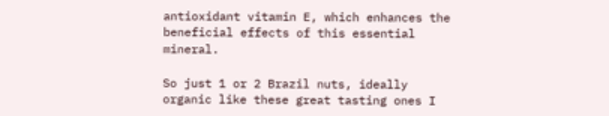antioxidant vitamin E, which enhances the beneficial effects of this essential mineral.

So just 1 or 2 Brazil nuts, ideally organic like these great tasting ones I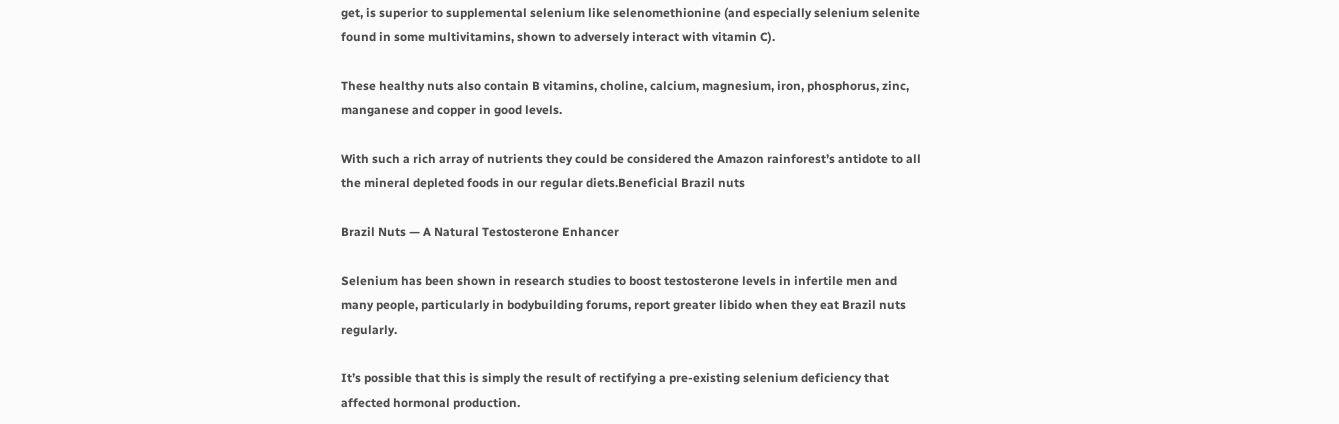get, is superior to supplemental selenium like selenomethionine (and especially selenium selenite found in some multivitamins, shown to adversely interact with vitamin C).

These healthy nuts also contain B vitamins, choline, calcium, magnesium, iron, phosphorus, zinc, manganese and copper in good levels.

With such a rich array of nutrients they could be considered the Amazon rainforest’s antidote to all the mineral depleted foods in our regular diets.Beneficial Brazil nuts

Brazil Nuts — A Natural Testosterone Enhancer

Selenium has been shown in research studies to boost testosterone levels in infertile men and many people, particularly in bodybuilding forums, report greater libido when they eat Brazil nuts regularly.

It’s possible that this is simply the result of rectifying a pre-existing selenium deficiency that affected hormonal production.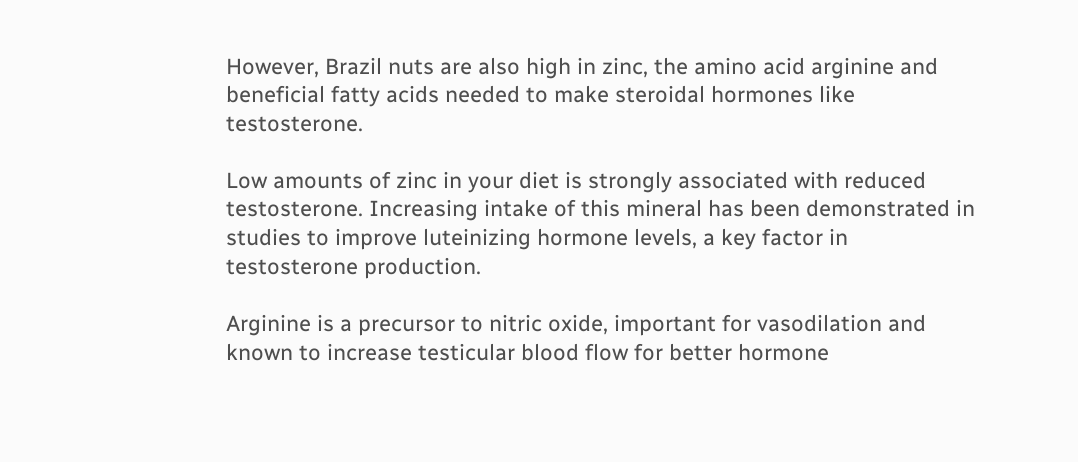However, Brazil nuts are also high in zinc, the amino acid arginine and beneficial fatty acids needed to make steroidal hormones like testosterone.

Low amounts of zinc in your diet is strongly associated with reduced testosterone. Increasing intake of this mineral has been demonstrated in studies to improve luteinizing hormone levels, a key factor in testosterone production.

Arginine is a precursor to nitric oxide, important for vasodilation and known to increase testicular blood flow for better hormone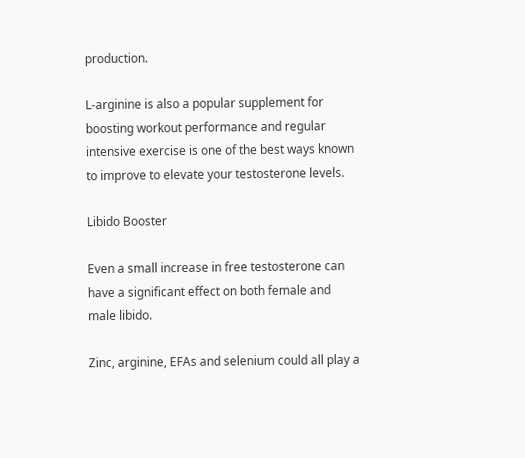production.

L-arginine is also a popular supplement for boosting workout performance and regular intensive exercise is one of the best ways known to improve to elevate your testosterone levels.

Libido Booster

Even a small increase in free testosterone can have a significant effect on both female and male libido.

Zinc, arginine, EFAs and selenium could all play a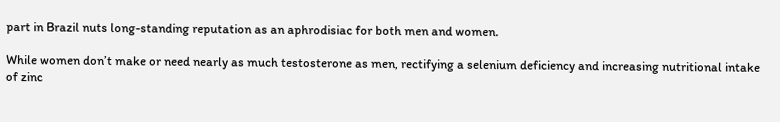part in Brazil nuts long-standing reputation as an aphrodisiac for both men and women.

While women don’t make or need nearly as much testosterone as men, rectifying a selenium deficiency and increasing nutritional intake of zinc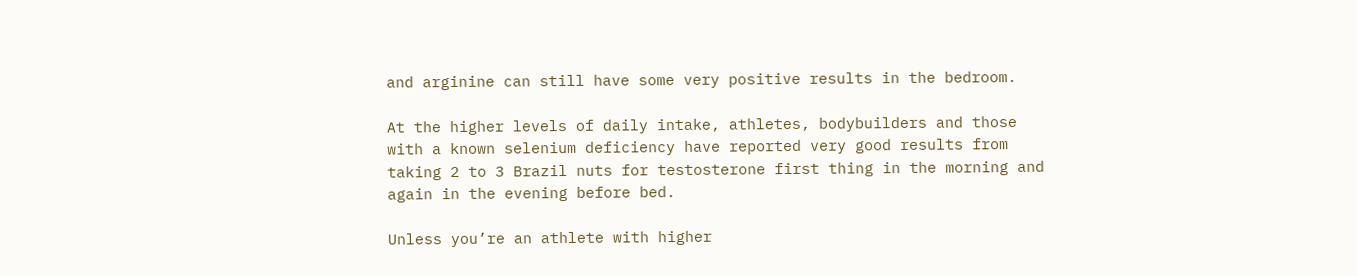and arginine can still have some very positive results in the bedroom.

At the higher levels of daily intake, athletes, bodybuilders and those with a known selenium deficiency have reported very good results from taking 2 to 3 Brazil nuts for testosterone first thing in the morning and again in the evening before bed.

Unless you’re an athlete with higher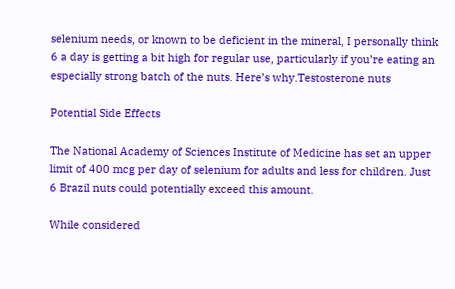selenium needs, or known to be deficient in the mineral, I personally think 6 a day is getting a bit high for regular use, particularly if you’re eating an especially strong batch of the nuts. Here’s why.Testosterone nuts

Potential Side Effects

The National Academy of Sciences Institute of Medicine has set an upper limit of 400 mcg per day of selenium for adults and less for children. Just 6 Brazil nuts could potentially exceed this amount.

While considered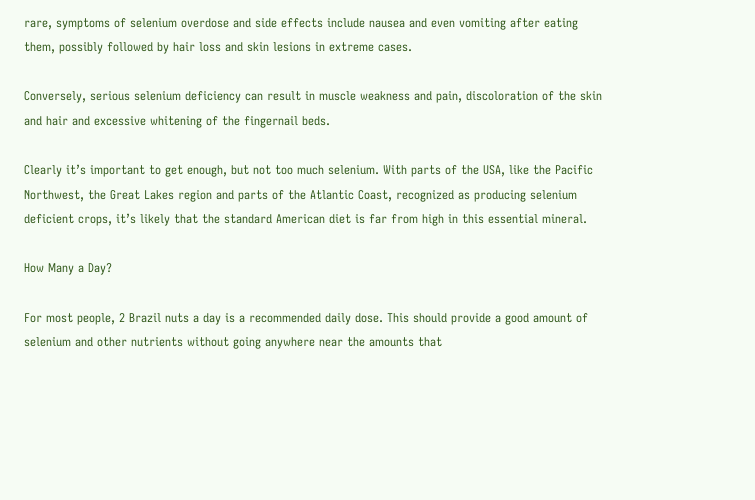rare, symptoms of selenium overdose and side effects include nausea and even vomiting after eating them, possibly followed by hair loss and skin lesions in extreme cases.

Conversely, serious selenium deficiency can result in muscle weakness and pain, discoloration of the skin and hair and excessive whitening of the fingernail beds.

Clearly it’s important to get enough, but not too much selenium. With parts of the USA, like the Pacific Northwest, the Great Lakes region and parts of the Atlantic Coast, recognized as producing selenium deficient crops, it’s likely that the standard American diet is far from high in this essential mineral.

How Many a Day?

For most people, 2 Brazil nuts a day is a recommended daily dose. This should provide a good amount of selenium and other nutrients without going anywhere near the amounts that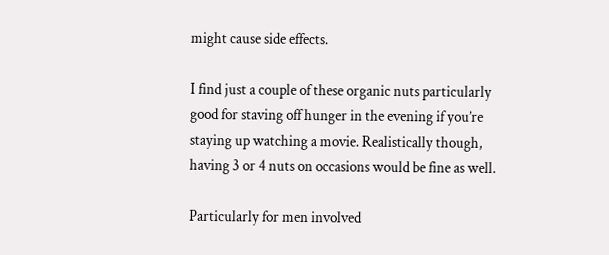might cause side effects.

I find just a couple of these organic nuts particularly good for staving off hunger in the evening if you’re staying up watching a movie. Realistically though, having 3 or 4 nuts on occasions would be fine as well.

Particularly for men involved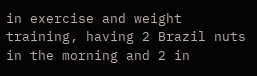in exercise and weight training, having 2 Brazil nuts in the morning and 2 in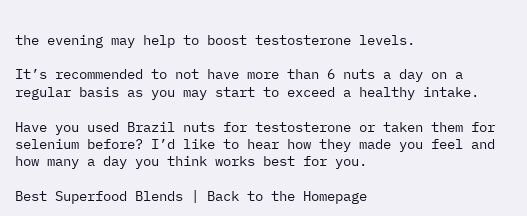the evening may help to boost testosterone levels.

It’s recommended to not have more than 6 nuts a day on a regular basis as you may start to exceed a healthy intake.

Have you used Brazil nuts for testosterone or taken them for selenium before? I’d like to hear how they made you feel and how many a day you think works best for you.

Best Superfood Blends | Back to the Homepage